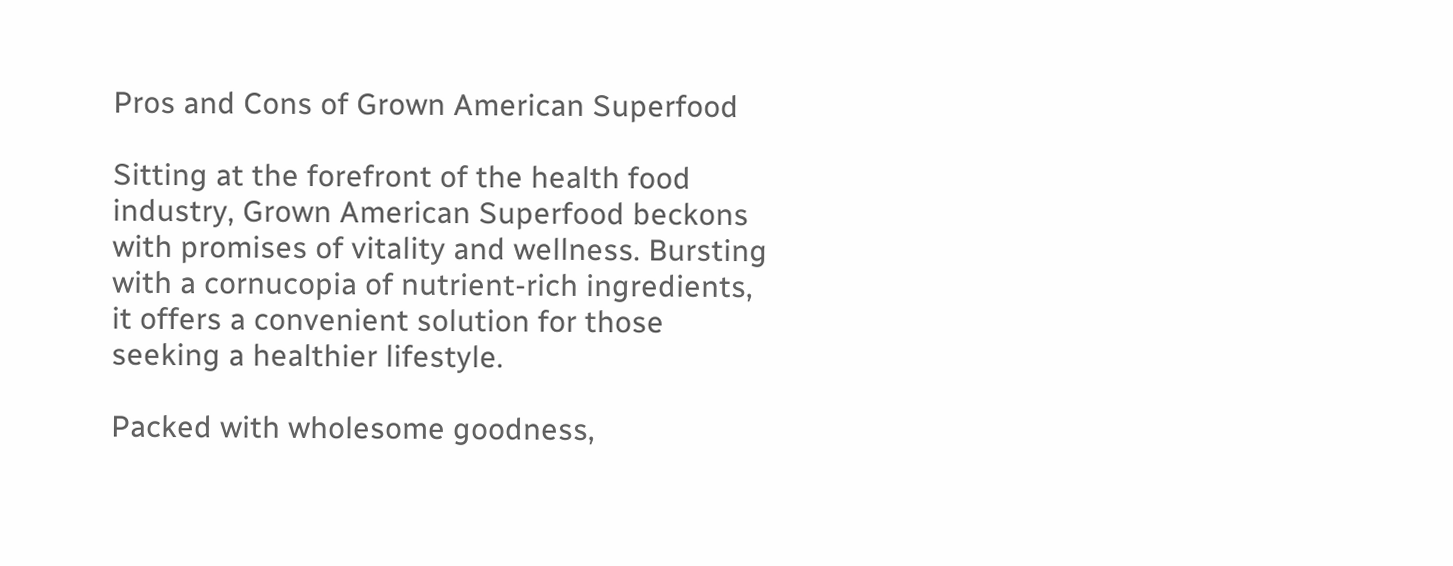Pros and Cons of Grown American Superfood

Sitting at the forefront of the health food industry, Grown American Superfood beckons with promises of vitality and wellness. Bursting with a cornucopia of nutrient-rich ingredients, it offers a convenient solution for those seeking a healthier lifestyle.

Packed with wholesome goodness,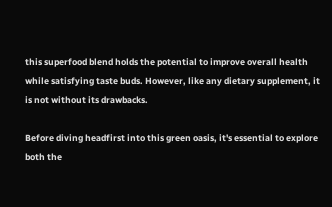this superfood blend holds the potential to improve overall health while satisfying taste buds. However, like any dietary supplement, it is not without its drawbacks.

Before diving headfirst into this green oasis, it's essential to explore both the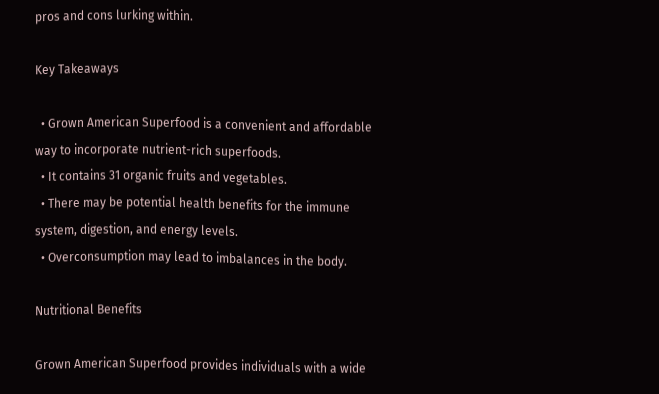pros and cons lurking within.

Key Takeaways

  • Grown American Superfood is a convenient and affordable way to incorporate nutrient-rich superfoods.
  • It contains 31 organic fruits and vegetables.
  • There may be potential health benefits for the immune system, digestion, and energy levels.
  • Overconsumption may lead to imbalances in the body.

Nutritional Benefits

Grown American Superfood provides individuals with a wide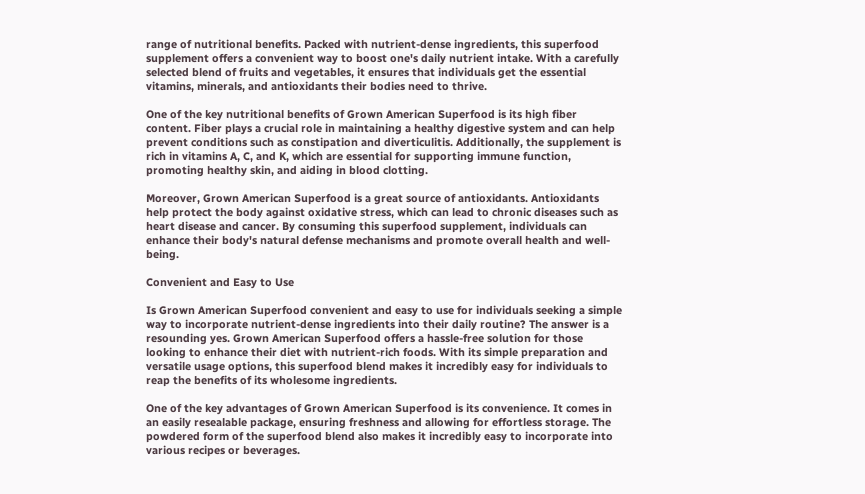range of nutritional benefits. Packed with nutrient-dense ingredients, this superfood supplement offers a convenient way to boost one's daily nutrient intake. With a carefully selected blend of fruits and vegetables, it ensures that individuals get the essential vitamins, minerals, and antioxidants their bodies need to thrive.

One of the key nutritional benefits of Grown American Superfood is its high fiber content. Fiber plays a crucial role in maintaining a healthy digestive system and can help prevent conditions such as constipation and diverticulitis. Additionally, the supplement is rich in vitamins A, C, and K, which are essential for supporting immune function, promoting healthy skin, and aiding in blood clotting.

Moreover, Grown American Superfood is a great source of antioxidants. Antioxidants help protect the body against oxidative stress, which can lead to chronic diseases such as heart disease and cancer. By consuming this superfood supplement, individuals can enhance their body's natural defense mechanisms and promote overall health and well-being.

Convenient and Easy to Use

Is Grown American Superfood convenient and easy to use for individuals seeking a simple way to incorporate nutrient-dense ingredients into their daily routine? The answer is a resounding yes. Grown American Superfood offers a hassle-free solution for those looking to enhance their diet with nutrient-rich foods. With its simple preparation and versatile usage options, this superfood blend makes it incredibly easy for individuals to reap the benefits of its wholesome ingredients.

One of the key advantages of Grown American Superfood is its convenience. It comes in an easily resealable package, ensuring freshness and allowing for effortless storage. The powdered form of the superfood blend also makes it incredibly easy to incorporate into various recipes or beverages.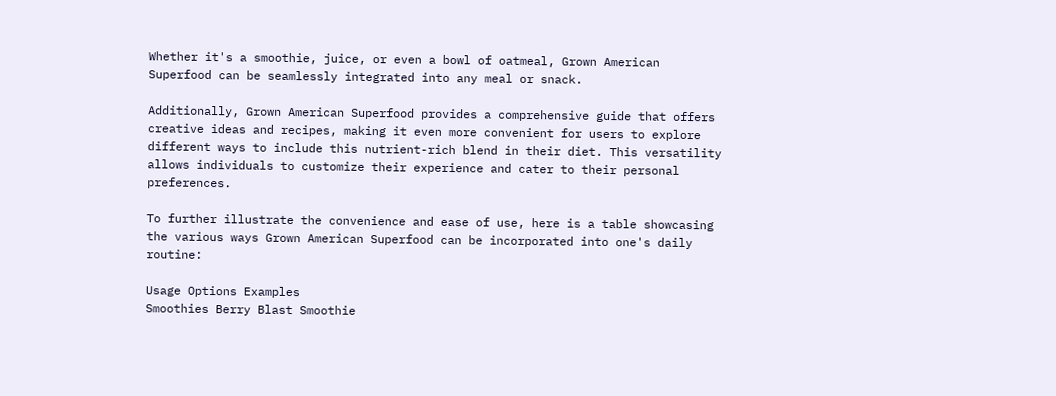Whether it's a smoothie, juice, or even a bowl of oatmeal, Grown American Superfood can be seamlessly integrated into any meal or snack.

Additionally, Grown American Superfood provides a comprehensive guide that offers creative ideas and recipes, making it even more convenient for users to explore different ways to include this nutrient-rich blend in their diet. This versatility allows individuals to customize their experience and cater to their personal preferences.

To further illustrate the convenience and ease of use, here is a table showcasing the various ways Grown American Superfood can be incorporated into one's daily routine:

Usage Options Examples
Smoothies Berry Blast Smoothie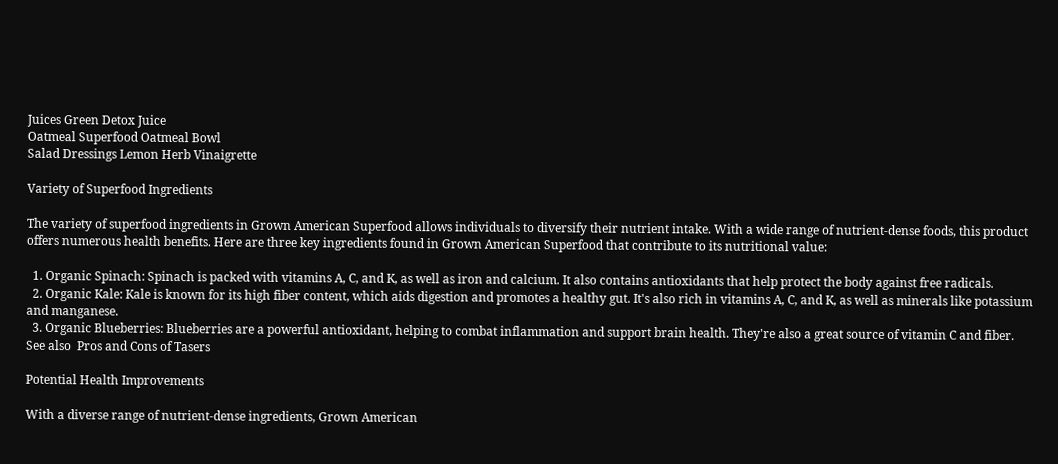Juices Green Detox Juice
Oatmeal Superfood Oatmeal Bowl
Salad Dressings Lemon Herb Vinaigrette

Variety of Superfood Ingredients

The variety of superfood ingredients in Grown American Superfood allows individuals to diversify their nutrient intake. With a wide range of nutrient-dense foods, this product offers numerous health benefits. Here are three key ingredients found in Grown American Superfood that contribute to its nutritional value:

  1. Organic Spinach: Spinach is packed with vitamins A, C, and K, as well as iron and calcium. It also contains antioxidants that help protect the body against free radicals.
  2. Organic Kale: Kale is known for its high fiber content, which aids digestion and promotes a healthy gut. It's also rich in vitamins A, C, and K, as well as minerals like potassium and manganese.
  3. Organic Blueberries: Blueberries are a powerful antioxidant, helping to combat inflammation and support brain health. They're also a great source of vitamin C and fiber.
See also  Pros and Cons of Tasers

Potential Health Improvements

With a diverse range of nutrient-dense ingredients, Grown American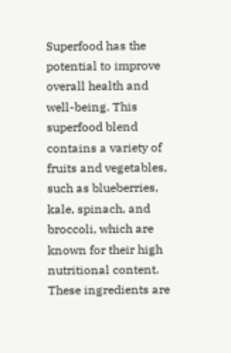Superfood has the potential to improve overall health and well-being. This superfood blend contains a variety of fruits and vegetables, such as blueberries, kale, spinach, and broccoli, which are known for their high nutritional content. These ingredients are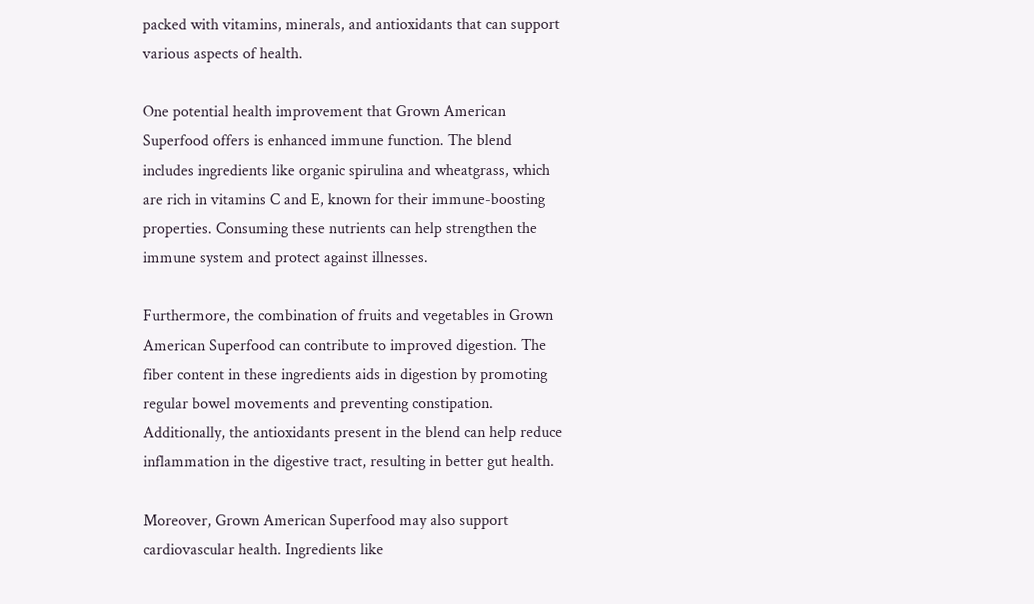packed with vitamins, minerals, and antioxidants that can support various aspects of health.

One potential health improvement that Grown American Superfood offers is enhanced immune function. The blend includes ingredients like organic spirulina and wheatgrass, which are rich in vitamins C and E, known for their immune-boosting properties. Consuming these nutrients can help strengthen the immune system and protect against illnesses.

Furthermore, the combination of fruits and vegetables in Grown American Superfood can contribute to improved digestion. The fiber content in these ingredients aids in digestion by promoting regular bowel movements and preventing constipation. Additionally, the antioxidants present in the blend can help reduce inflammation in the digestive tract, resulting in better gut health.

Moreover, Grown American Superfood may also support cardiovascular health. Ingredients like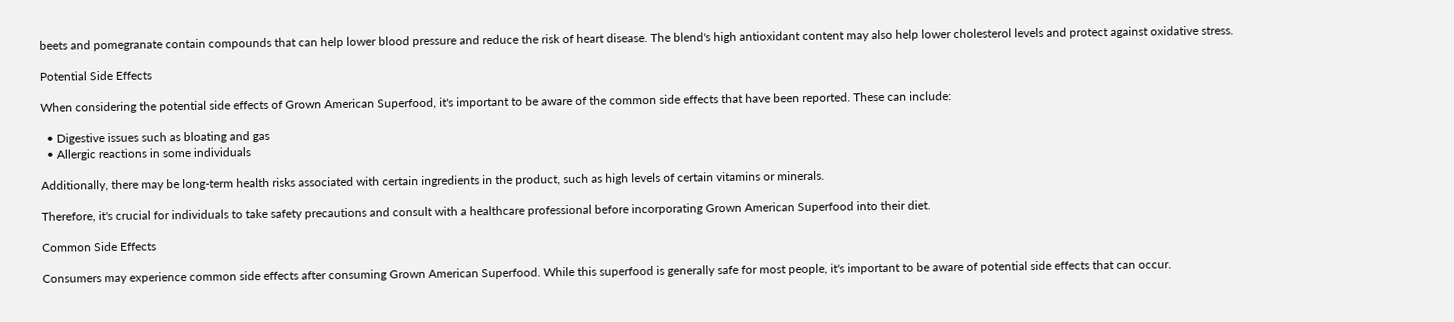beets and pomegranate contain compounds that can help lower blood pressure and reduce the risk of heart disease. The blend's high antioxidant content may also help lower cholesterol levels and protect against oxidative stress.

Potential Side Effects

When considering the potential side effects of Grown American Superfood, it's important to be aware of the common side effects that have been reported. These can include:

  • Digestive issues such as bloating and gas
  • Allergic reactions in some individuals

Additionally, there may be long-term health risks associated with certain ingredients in the product, such as high levels of certain vitamins or minerals.

Therefore, it's crucial for individuals to take safety precautions and consult with a healthcare professional before incorporating Grown American Superfood into their diet.

Common Side Effects

Consumers may experience common side effects after consuming Grown American Superfood. While this superfood is generally safe for most people, it's important to be aware of potential side effects that can occur.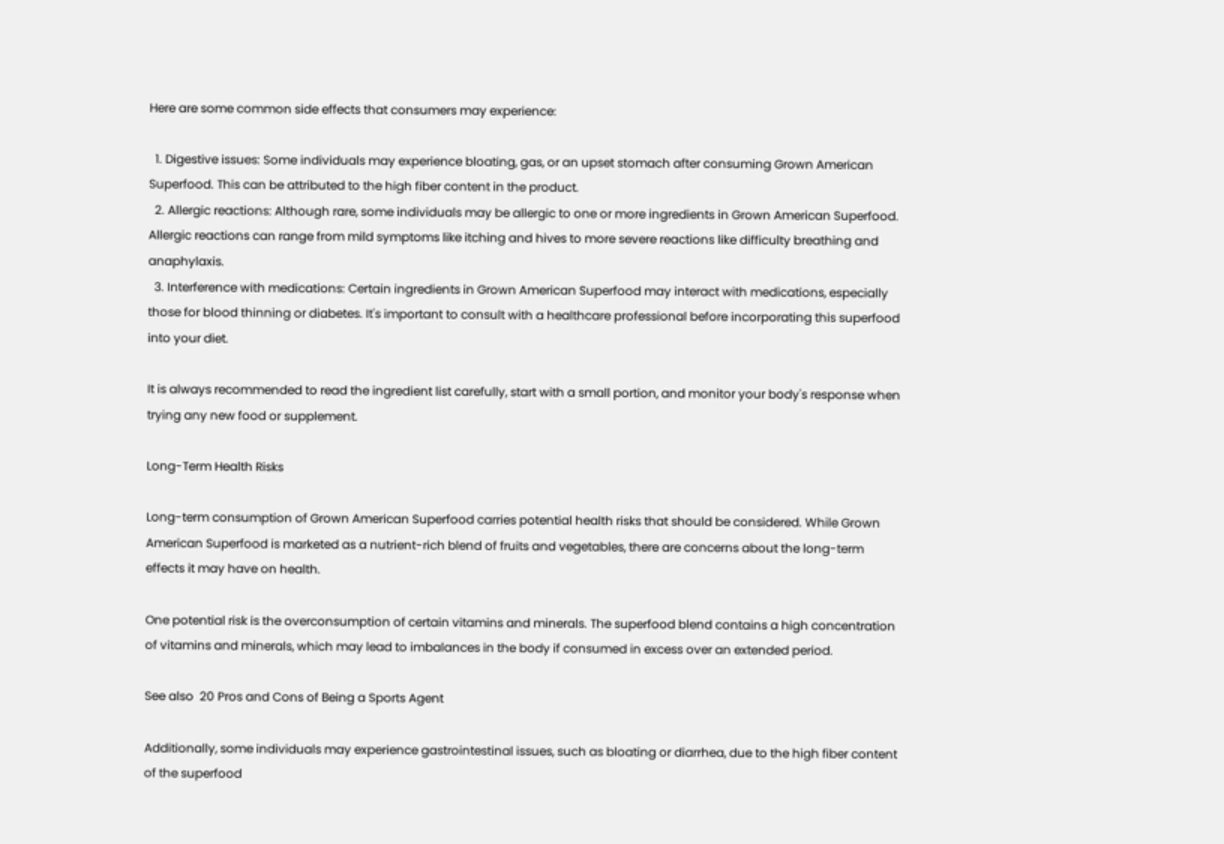Here are some common side effects that consumers may experience:

  1. Digestive issues: Some individuals may experience bloating, gas, or an upset stomach after consuming Grown American Superfood. This can be attributed to the high fiber content in the product.
  2. Allergic reactions: Although rare, some individuals may be allergic to one or more ingredients in Grown American Superfood. Allergic reactions can range from mild symptoms like itching and hives to more severe reactions like difficulty breathing and anaphylaxis.
  3. Interference with medications: Certain ingredients in Grown American Superfood may interact with medications, especially those for blood thinning or diabetes. It's important to consult with a healthcare professional before incorporating this superfood into your diet.

It is always recommended to read the ingredient list carefully, start with a small portion, and monitor your body's response when trying any new food or supplement.

Long-Term Health Risks

Long-term consumption of Grown American Superfood carries potential health risks that should be considered. While Grown American Superfood is marketed as a nutrient-rich blend of fruits and vegetables, there are concerns about the long-term effects it may have on health.

One potential risk is the overconsumption of certain vitamins and minerals. The superfood blend contains a high concentration of vitamins and minerals, which may lead to imbalances in the body if consumed in excess over an extended period.

See also  20 Pros and Cons of Being a Sports Agent

Additionally, some individuals may experience gastrointestinal issues, such as bloating or diarrhea, due to the high fiber content of the superfood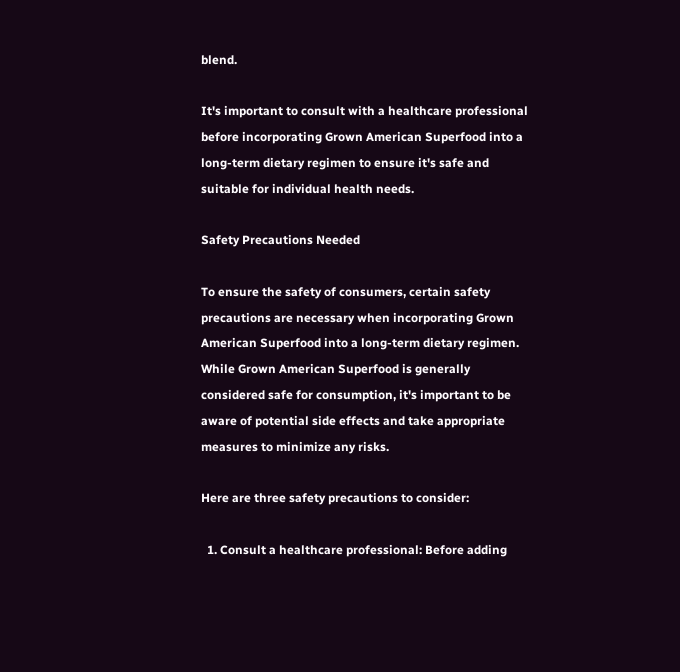blend.

It's important to consult with a healthcare professional before incorporating Grown American Superfood into a long-term dietary regimen to ensure it's safe and suitable for individual health needs.

Safety Precautions Needed

To ensure the safety of consumers, certain safety precautions are necessary when incorporating Grown American Superfood into a long-term dietary regimen. While Grown American Superfood is generally considered safe for consumption, it's important to be aware of potential side effects and take appropriate measures to minimize any risks.

Here are three safety precautions to consider:

  1. Consult a healthcare professional: Before adding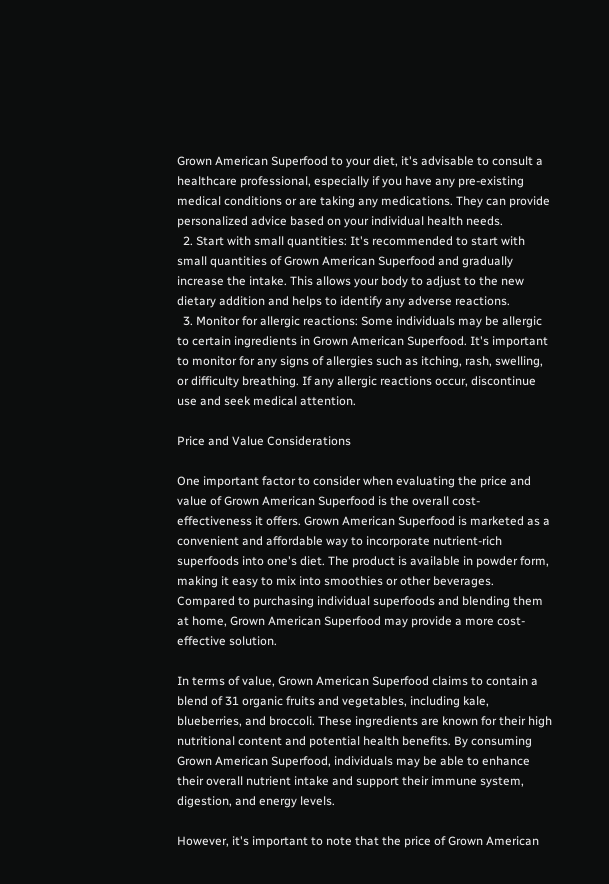Grown American Superfood to your diet, it's advisable to consult a healthcare professional, especially if you have any pre-existing medical conditions or are taking any medications. They can provide personalized advice based on your individual health needs.
  2. Start with small quantities: It's recommended to start with small quantities of Grown American Superfood and gradually increase the intake. This allows your body to adjust to the new dietary addition and helps to identify any adverse reactions.
  3. Monitor for allergic reactions: Some individuals may be allergic to certain ingredients in Grown American Superfood. It's important to monitor for any signs of allergies such as itching, rash, swelling, or difficulty breathing. If any allergic reactions occur, discontinue use and seek medical attention.

Price and Value Considerations

One important factor to consider when evaluating the price and value of Grown American Superfood is the overall cost-effectiveness it offers. Grown American Superfood is marketed as a convenient and affordable way to incorporate nutrient-rich superfoods into one's diet. The product is available in powder form, making it easy to mix into smoothies or other beverages. Compared to purchasing individual superfoods and blending them at home, Grown American Superfood may provide a more cost-effective solution.

In terms of value, Grown American Superfood claims to contain a blend of 31 organic fruits and vegetables, including kale, blueberries, and broccoli. These ingredients are known for their high nutritional content and potential health benefits. By consuming Grown American Superfood, individuals may be able to enhance their overall nutrient intake and support their immune system, digestion, and energy levels.

However, it's important to note that the price of Grown American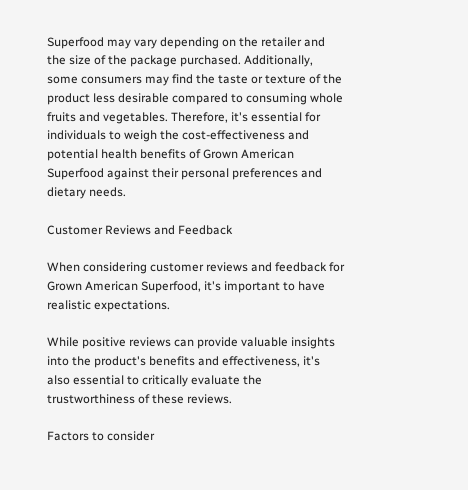Superfood may vary depending on the retailer and the size of the package purchased. Additionally, some consumers may find the taste or texture of the product less desirable compared to consuming whole fruits and vegetables. Therefore, it's essential for individuals to weigh the cost-effectiveness and potential health benefits of Grown American Superfood against their personal preferences and dietary needs.

Customer Reviews and Feedback

When considering customer reviews and feedback for Grown American Superfood, it's important to have realistic expectations.

While positive reviews can provide valuable insights into the product's benefits and effectiveness, it's also essential to critically evaluate the trustworthiness of these reviews.

Factors to consider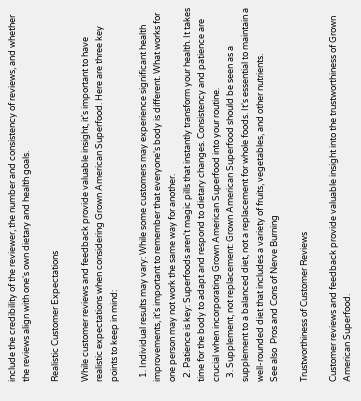include the credibility of the reviewer, the number and consistency of reviews, and whether the reviews align with one's own dietary and health goals.

Realistic Customer Expectations

While customer reviews and feedback provide valuable insight, it's important to have realistic expectations when considering Grown American Superfood. Here are three key points to keep in mind:

  1. Individual results may vary: While some customers may experience significant health improvements, it's important to remember that everyone's body is different. What works for one person may not work the same way for another.
  2. Patience is key: Superfoods aren't magic pills that instantly transform your health. It takes time for the body to adapt and respond to dietary changes. Consistency and patience are crucial when incorporating Grown American Superfood into your routine.
  3. Supplement, not replacement: Grown American Superfood should be seen as a supplement to a balanced diet, not a replacement for whole foods. It's essential to maintain a well-rounded diet that includes a variety of fruits, vegetables, and other nutrients.
See also  Pros and Cons of Nerve Burning

Trustworthiness of Customer Reviews

Customer reviews and feedback provide valuable insight into the trustworthiness of Grown American Superfood.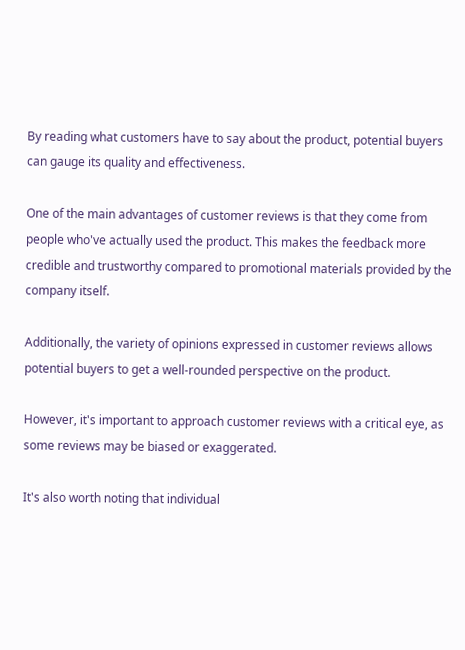By reading what customers have to say about the product, potential buyers can gauge its quality and effectiveness.

One of the main advantages of customer reviews is that they come from people who've actually used the product. This makes the feedback more credible and trustworthy compared to promotional materials provided by the company itself.

Additionally, the variety of opinions expressed in customer reviews allows potential buyers to get a well-rounded perspective on the product.

However, it's important to approach customer reviews with a critical eye, as some reviews may be biased or exaggerated.

It's also worth noting that individual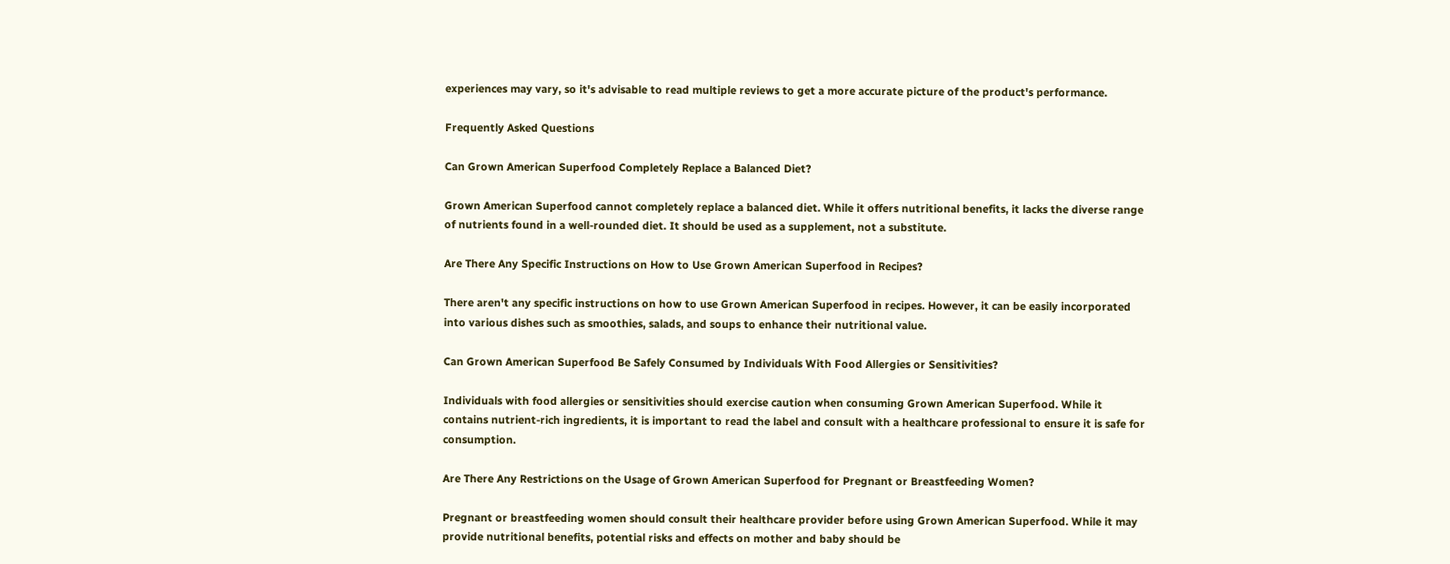experiences may vary, so it's advisable to read multiple reviews to get a more accurate picture of the product's performance.

Frequently Asked Questions

Can Grown American Superfood Completely Replace a Balanced Diet?

Grown American Superfood cannot completely replace a balanced diet. While it offers nutritional benefits, it lacks the diverse range of nutrients found in a well-rounded diet. It should be used as a supplement, not a substitute.

Are There Any Specific Instructions on How to Use Grown American Superfood in Recipes?

There aren't any specific instructions on how to use Grown American Superfood in recipes. However, it can be easily incorporated into various dishes such as smoothies, salads, and soups to enhance their nutritional value.

Can Grown American Superfood Be Safely Consumed by Individuals With Food Allergies or Sensitivities?

Individuals with food allergies or sensitivities should exercise caution when consuming Grown American Superfood. While it contains nutrient-rich ingredients, it is important to read the label and consult with a healthcare professional to ensure it is safe for consumption.

Are There Any Restrictions on the Usage of Grown American Superfood for Pregnant or Breastfeeding Women?

Pregnant or breastfeeding women should consult their healthcare provider before using Grown American Superfood. While it may provide nutritional benefits, potential risks and effects on mother and baby should be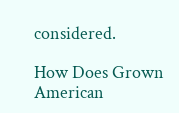considered.

How Does Grown American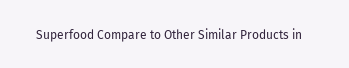Superfood Compare to Other Similar Products in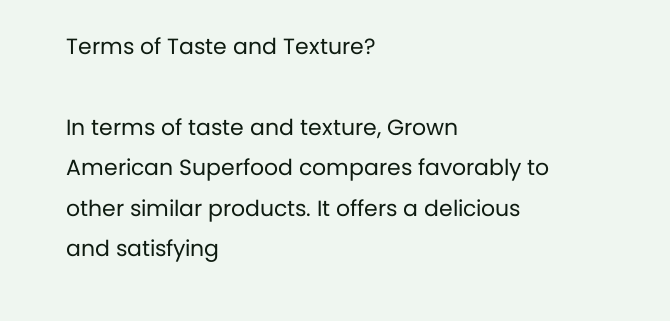Terms of Taste and Texture?

In terms of taste and texture, Grown American Superfood compares favorably to other similar products. It offers a delicious and satisfying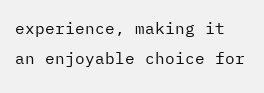experience, making it an enjoyable choice for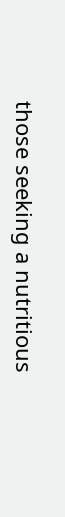those seeking a nutritious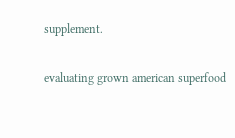supplement.

evaluating grown american superfood